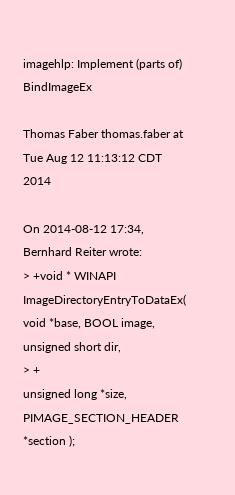imagehlp: Implement (parts of) BindImageEx

Thomas Faber thomas.faber at
Tue Aug 12 11:13:12 CDT 2014

On 2014-08-12 17:34, Bernhard Reiter wrote:
> +void * WINAPI ImageDirectoryEntryToDataEx( void *base, BOOL image, unsigned short dir,
> +                                           unsigned long *size, PIMAGE_SECTION_HEADER *section );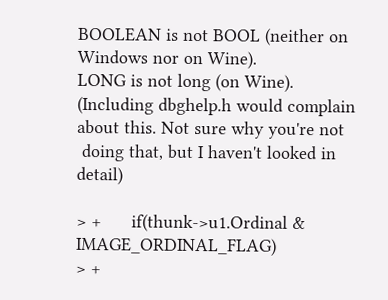BOOLEAN is not BOOL (neither on Windows nor on Wine).
LONG is not long (on Wine).
(Including dbghelp.h would complain about this. Not sure why you're not
 doing that, but I haven't looked in detail)

> +      if(thunk->u1.Ordinal & IMAGE_ORDINAL_FLAG)
> +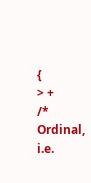{
> +        /* Ordinal, i.e.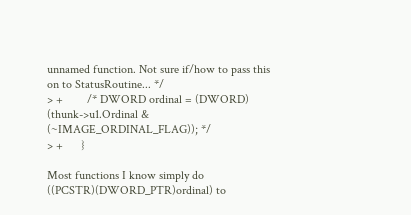unnamed function. Not sure if/how to pass this on to StatusRoutine... */
> +        /* DWORD ordinal = (DWORD) (thunk->u1.Ordinal & (~IMAGE_ORDINAL_FLAG)); */
> +      }

Most functions I know simply do ((PCSTR)(DWORD_PTR)ordinal) to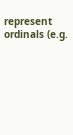represent
ordinals (e.g.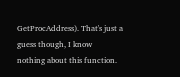GetProcAddress). That's just a guess though, I know
nothing about this function.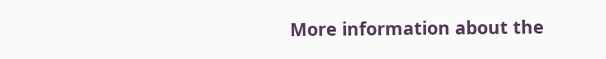More information about the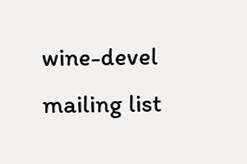wine-devel mailing list